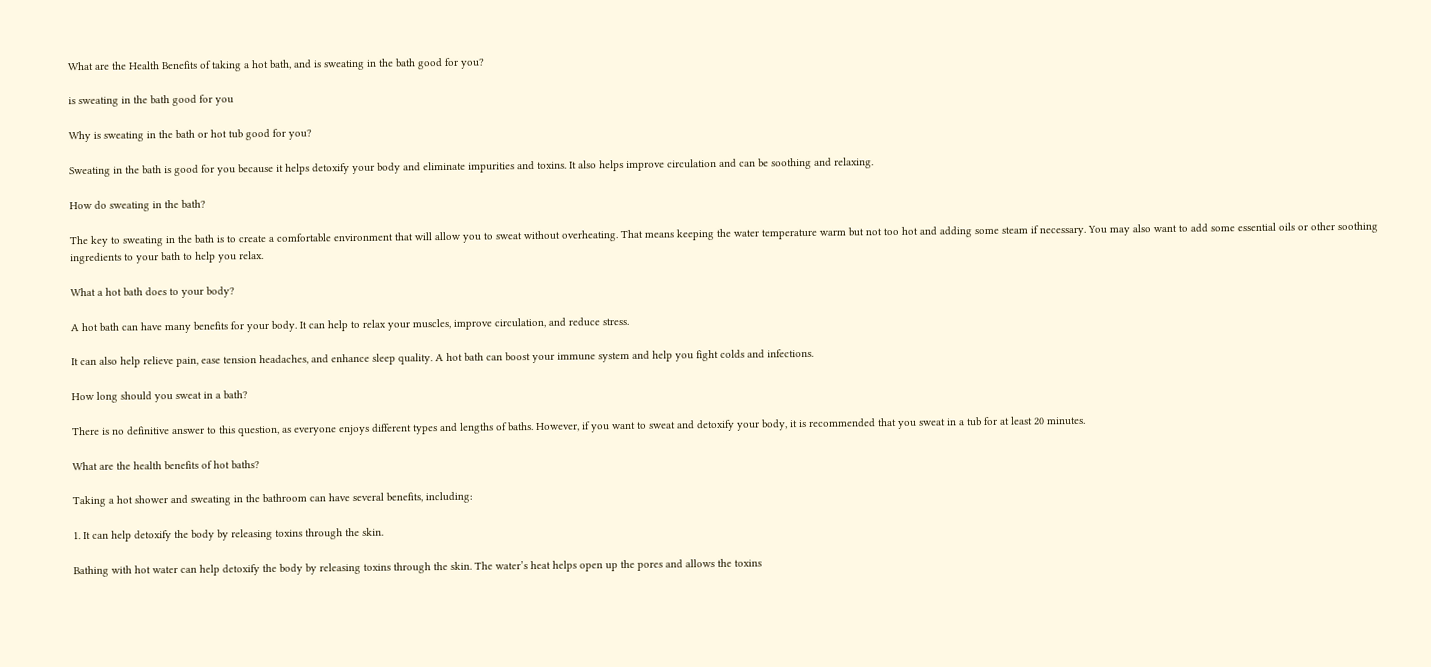What are the Health Benefits of taking a hot bath, and is sweating in the bath good for you?

is sweating in the bath good for you

Why is sweating in the bath or hot tub good for you?

Sweating in the bath is good for you because it helps detoxify your body and eliminate impurities and toxins. It also helps improve circulation and can be soothing and relaxing.

How do sweating in the bath?

The key to sweating in the bath is to create a comfortable environment that will allow you to sweat without overheating. That means keeping the water temperature warm but not too hot and adding some steam if necessary. You may also want to add some essential oils or other soothing ingredients to your bath to help you relax.

What a hot bath does to your body?

A hot bath can have many benefits for your body. It can help to relax your muscles, improve circulation, and reduce stress.

It can also help relieve pain, ease tension headaches, and enhance sleep quality. A hot bath can boost your immune system and help you fight colds and infections.

How long should you sweat in a bath?

There is no definitive answer to this question, as everyone enjoys different types and lengths of baths. However, if you want to sweat and detoxify your body, it is recommended that you sweat in a tub for at least 20 minutes.

What are the health benefits of hot baths?

Taking a hot shower and sweating in the bathroom can have several benefits, including:

1. It can help detoxify the body by releasing toxins through the skin.

Bathing with hot water can help detoxify the body by releasing toxins through the skin. The water’s heat helps open up the pores and allows the toxins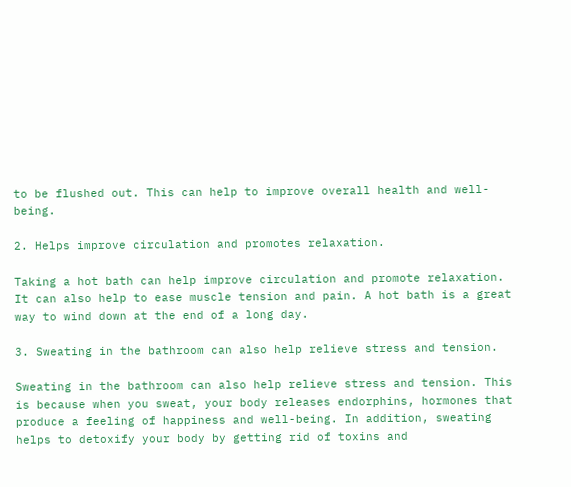to be flushed out. This can help to improve overall health and well-being.

2. Helps improve circulation and promotes relaxation.

Taking a hot bath can help improve circulation and promote relaxation. It can also help to ease muscle tension and pain. A hot bath is a great way to wind down at the end of a long day.

3. Sweating in the bathroom can also help relieve stress and tension.

Sweating in the bathroom can also help relieve stress and tension. This is because when you sweat, your body releases endorphins, hormones that produce a feeling of happiness and well-being. In addition, sweating helps to detoxify your body by getting rid of toxins and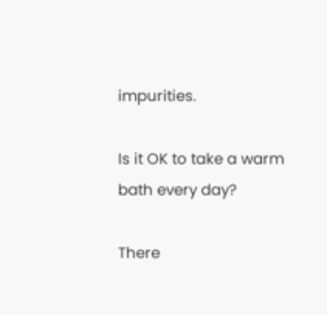impurities.

Is it OK to take a warm bath every day?

There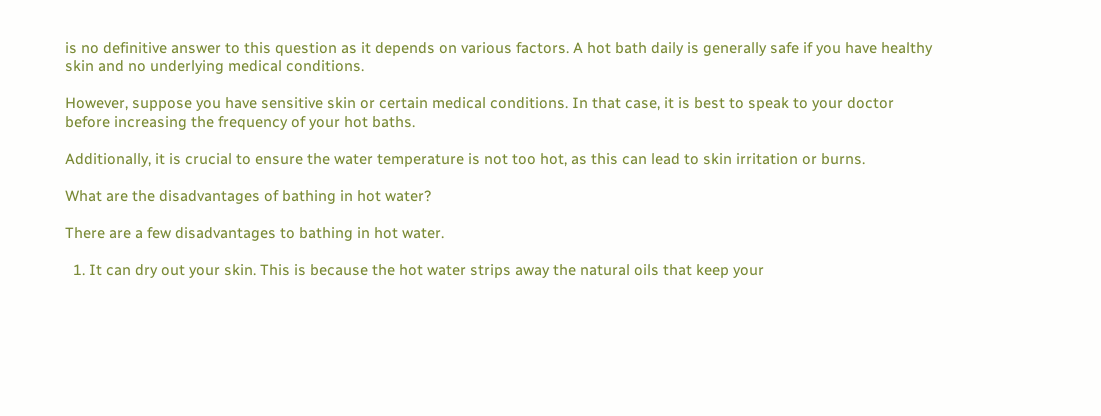is no definitive answer to this question as it depends on various factors. A hot bath daily is generally safe if you have healthy skin and no underlying medical conditions.

However, suppose you have sensitive skin or certain medical conditions. In that case, it is best to speak to your doctor before increasing the frequency of your hot baths.

Additionally, it is crucial to ensure the water temperature is not too hot, as this can lead to skin irritation or burns.

What are the disadvantages of bathing in hot water?

There are a few disadvantages to bathing in hot water.

  1. It can dry out your skin. This is because the hot water strips away the natural oils that keep your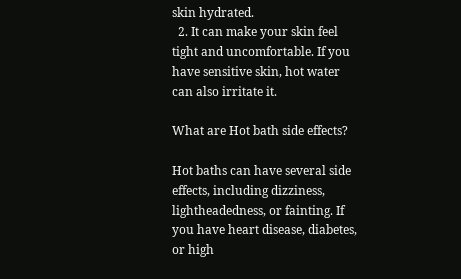skin hydrated.
  2. It can make your skin feel tight and uncomfortable. If you have sensitive skin, hot water can also irritate it.

What are Hot bath side effects?

Hot baths can have several side effects, including dizziness, lightheadedness, or fainting. If you have heart disease, diabetes, or high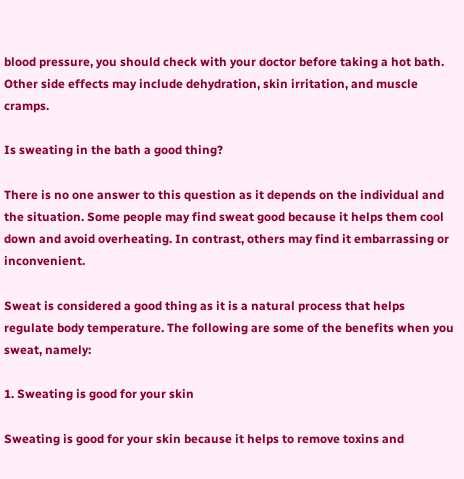blood pressure, you should check with your doctor before taking a hot bath. Other side effects may include dehydration, skin irritation, and muscle cramps.

Is sweating in the bath a good thing?

There is no one answer to this question as it depends on the individual and the situation. Some people may find sweat good because it helps them cool down and avoid overheating. In contrast, others may find it embarrassing or inconvenient.

Sweat is considered a good thing as it is a natural process that helps regulate body temperature. The following are some of the benefits when you sweat, namely:

1. Sweating is good for your skin

Sweating is good for your skin because it helps to remove toxins and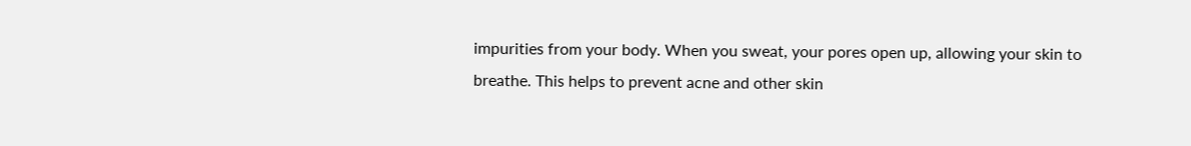impurities from your body. When you sweat, your pores open up, allowing your skin to breathe. This helps to prevent acne and other skin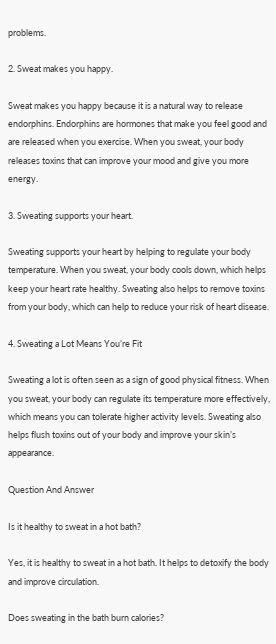problems.

2. Sweat makes you happy.

Sweat makes you happy because it is a natural way to release endorphins. Endorphins are hormones that make you feel good and are released when you exercise. When you sweat, your body releases toxins that can improve your mood and give you more energy.

3. Sweating supports your heart.

Sweating supports your heart by helping to regulate your body temperature. When you sweat, your body cools down, which helps keep your heart rate healthy. Sweating also helps to remove toxins from your body, which can help to reduce your risk of heart disease.

4. Sweating a Lot Means You’re Fit

Sweating a lot is often seen as a sign of good physical fitness. When you sweat, your body can regulate its temperature more effectively, which means you can tolerate higher activity levels. Sweating also helps flush toxins out of your body and improve your skin’s appearance.

Question And Answer

Is it healthy to sweat in a hot bath?

Yes, it is healthy to sweat in a hot bath. It helps to detoxify the body and improve circulation.

Does sweating in the bath burn calories?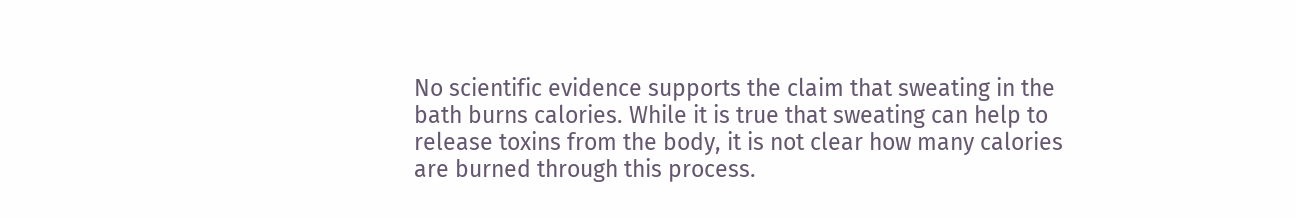No scientific evidence supports the claim that sweating in the bath burns calories. While it is true that sweating can help to release toxins from the body, it is not clear how many calories are burned through this process.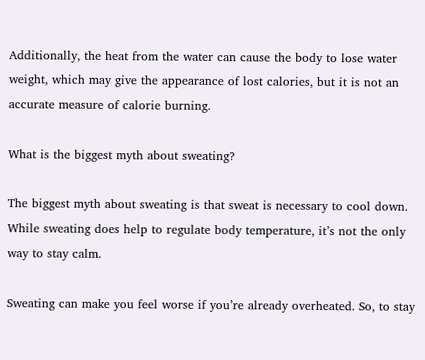Additionally, the heat from the water can cause the body to lose water weight, which may give the appearance of lost calories, but it is not an accurate measure of calorie burning.

What is the biggest myth about sweating?

The biggest myth about sweating is that sweat is necessary to cool down. While sweating does help to regulate body temperature, it’s not the only way to stay calm.

Sweating can make you feel worse if you’re already overheated. So, to stay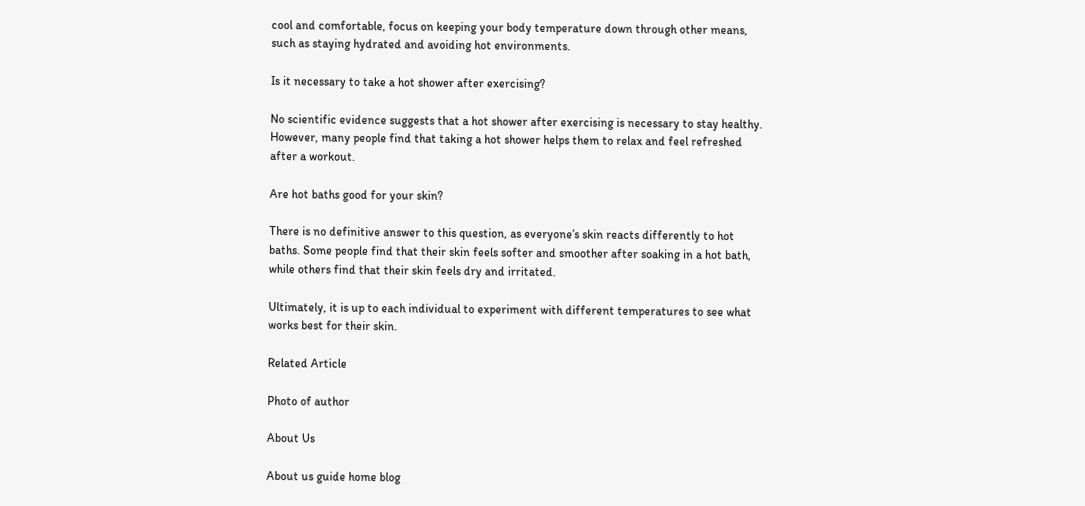cool and comfortable, focus on keeping your body temperature down through other means, such as staying hydrated and avoiding hot environments.

Is it necessary to take a hot shower after exercising?

No scientific evidence suggests that a hot shower after exercising is necessary to stay healthy. However, many people find that taking a hot shower helps them to relax and feel refreshed after a workout.

Are hot baths good for your skin?

There is no definitive answer to this question, as everyone’s skin reacts differently to hot baths. Some people find that their skin feels softer and smoother after soaking in a hot bath, while others find that their skin feels dry and irritated.

Ultimately, it is up to each individual to experiment with different temperatures to see what works best for their skin.

Related Article

Photo of author

About Us

About us guide home blog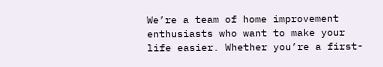We’re a team of home improvement enthusiasts who want to make your life easier. Whether you’re a first-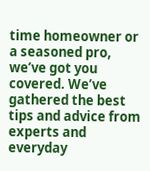time homeowner or a seasoned pro, we’ve got you covered. We’ve gathered the best tips and advice from experts and everyday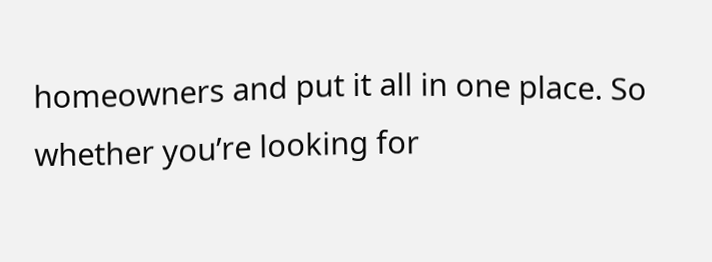homeowners and put it all in one place. So whether you’re looking for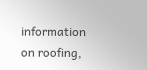information on roofing,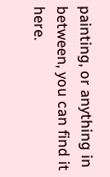painting, or anything in between, you can find it here.